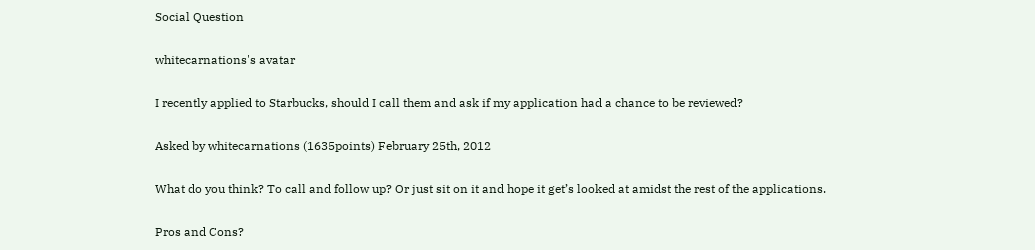Social Question

whitecarnations's avatar

I recently applied to Starbucks, should I call them and ask if my application had a chance to be reviewed?

Asked by whitecarnations (1635points) February 25th, 2012

What do you think? To call and follow up? Or just sit on it and hope it get’s looked at amidst the rest of the applications.

Pros and Cons?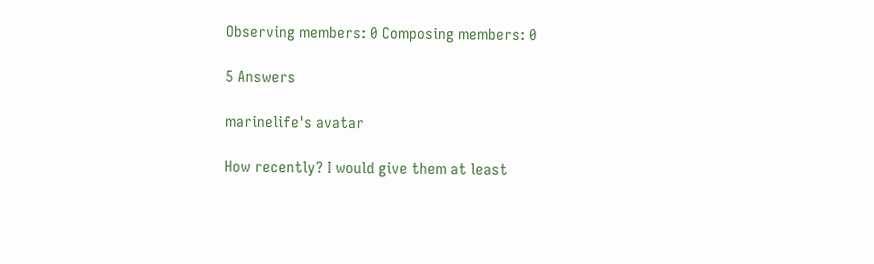Observing members: 0 Composing members: 0

5 Answers

marinelife's avatar

How recently? I would give them at least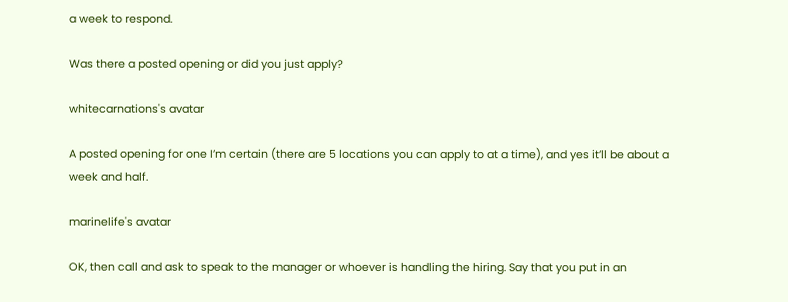a week to respond.

Was there a posted opening or did you just apply?

whitecarnations's avatar

A posted opening for one I’m certain (there are 5 locations you can apply to at a time), and yes it’ll be about a week and half.

marinelife's avatar

OK, then call and ask to speak to the manager or whoever is handling the hiring. Say that you put in an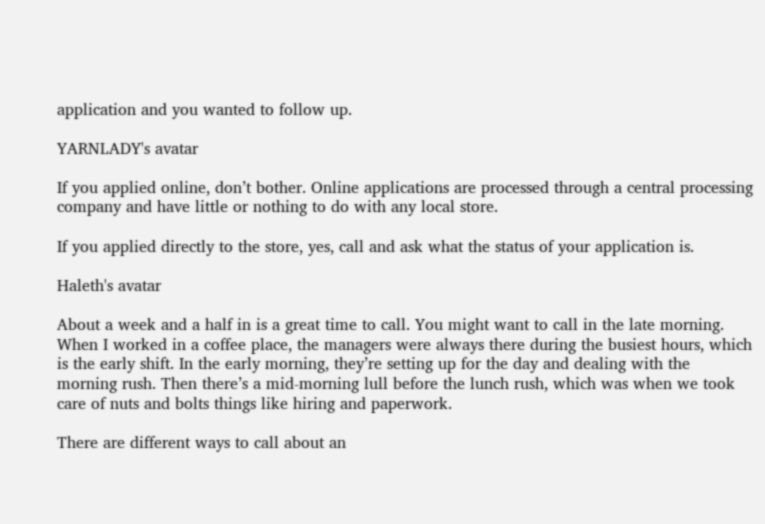application and you wanted to follow up.

YARNLADY's avatar

If you applied online, don’t bother. Online applications are processed through a central processing company and have little or nothing to do with any local store.

If you applied directly to the store, yes, call and ask what the status of your application is.

Haleth's avatar

About a week and a half in is a great time to call. You might want to call in the late morning. When I worked in a coffee place, the managers were always there during the busiest hours, which is the early shift. In the early morning, they’re setting up for the day and dealing with the morning rush. Then there’s a mid-morning lull before the lunch rush, which was when we took care of nuts and bolts things like hiring and paperwork.

There are different ways to call about an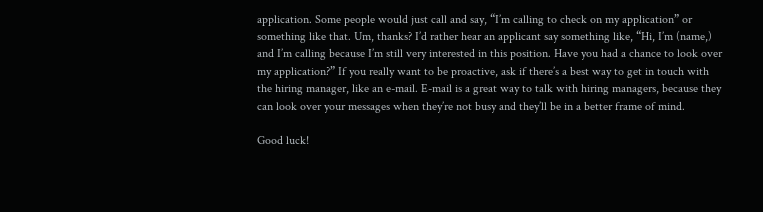application. Some people would just call and say, “I’m calling to check on my application” or something like that. Um, thanks? I’d rather hear an applicant say something like, “Hi, I’m (name,) and I’m calling because I’m still very interested in this position. Have you had a chance to look over my application?” If you really want to be proactive, ask if there’s a best way to get in touch with the hiring manager, like an e-mail. E-mail is a great way to talk with hiring managers, because they can look over your messages when they’re not busy and they’ll be in a better frame of mind.

Good luck!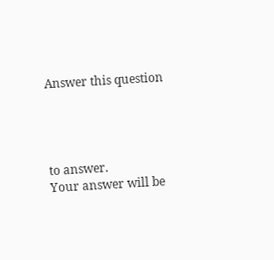Answer this question




to answer.
Your answer will be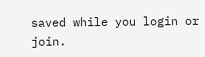saved while you login or join.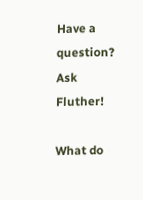Have a question? Ask Fluther!

What do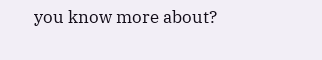you know more about?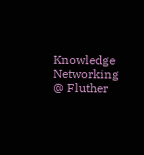Knowledge Networking @ Fluther